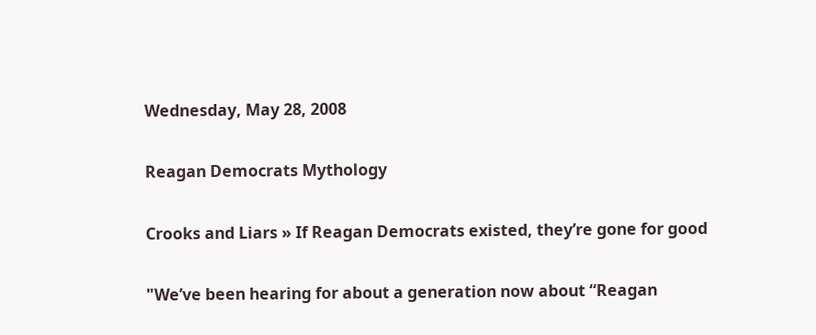Wednesday, May 28, 2008

Reagan Democrats Mythology

Crooks and Liars » If Reagan Democrats existed, they’re gone for good

"We’ve been hearing for about a generation now about “Reagan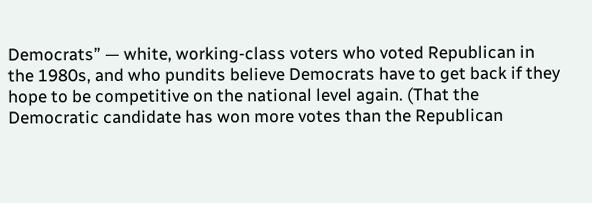Democrats” — white, working-class voters who voted Republican in the 1980s, and who pundits believe Democrats have to get back if they hope to be competitive on the national level again. (That the Democratic candidate has won more votes than the Republican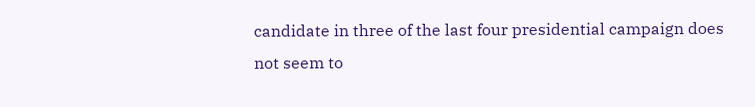candidate in three of the last four presidential campaign does not seem to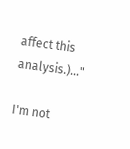affect this analysis.)..."

I'm not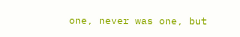one, never was one, but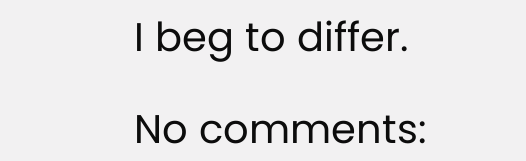I beg to differ.

No comments: